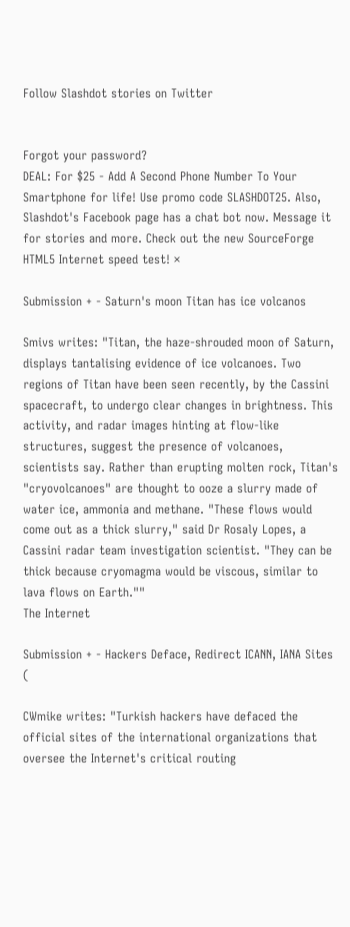Follow Slashdot stories on Twitter


Forgot your password?
DEAL: For $25 - Add A Second Phone Number To Your Smartphone for life! Use promo code SLASHDOT25. Also, Slashdot's Facebook page has a chat bot now. Message it for stories and more. Check out the new SourceForge HTML5 Internet speed test! ×

Submission + - Saturn's moon Titan has ice volcanos

Smivs writes: "Titan, the haze-shrouded moon of Saturn, displays tantalising evidence of ice volcanoes. Two regions of Titan have been seen recently, by the Cassini spacecraft, to undergo clear changes in brightness. This activity, and radar images hinting at flow-like structures, suggest the presence of volcanoes, scientists say. Rather than erupting molten rock, Titan's "cryovolcanoes" are thought to ooze a slurry made of water ice, ammonia and methane. "These flows would come out as a thick slurry," said Dr Rosaly Lopes, a Cassini radar team investigation scientist. "They can be thick because cryomagma would be viscous, similar to lava flows on Earth.""
The Internet

Submission + - Hackers Deface, Redirect ICANN, IANA Sites (

CWmike writes: "Turkish hackers have defaced the official sites of the international organizations that oversee the Internet's critical routing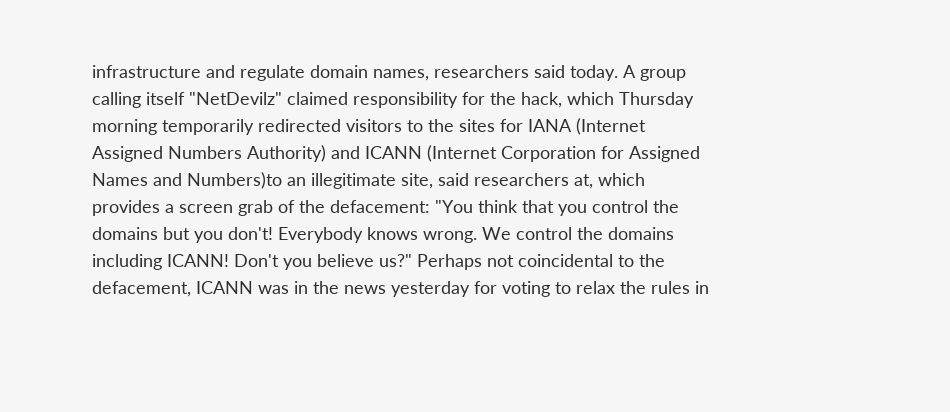infrastructure and regulate domain names, researchers said today. A group calling itself "NetDevilz" claimed responsibility for the hack, which Thursday morning temporarily redirected visitors to the sites for IANA (Internet Assigned Numbers Authority) and ICANN (Internet Corporation for Assigned Names and Numbers)to an illegitimate site, said researchers at, which provides a screen grab of the defacement: "You think that you control the domains but you don't! Everybody knows wrong. We control the domains including ICANN! Don't you believe us?" Perhaps not coincidental to the defacement, ICANN was in the news yesterday for voting to relax the rules in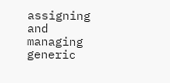assigning and managing generic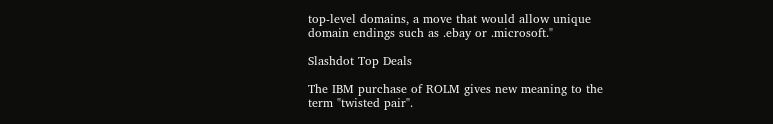top-level domains, a move that would allow unique domain endings such as .ebay or .microsoft."

Slashdot Top Deals

The IBM purchase of ROLM gives new meaning to the term "twisted pair".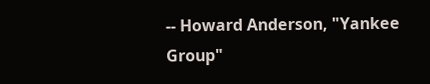-- Howard Anderson, "Yankee Group"